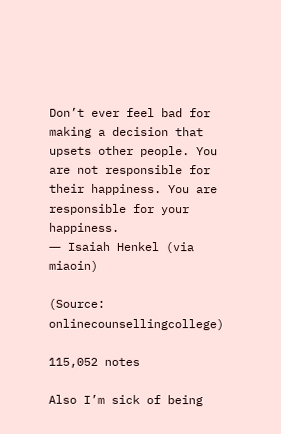Don’t ever feel bad for making a decision that upsets other people. You are not responsible for their happiness. You are responsible for your happiness.
― Isaiah Henkel (via miaoin)

(Source: onlinecounsellingcollege)

115,052 notes

Also I’m sick of being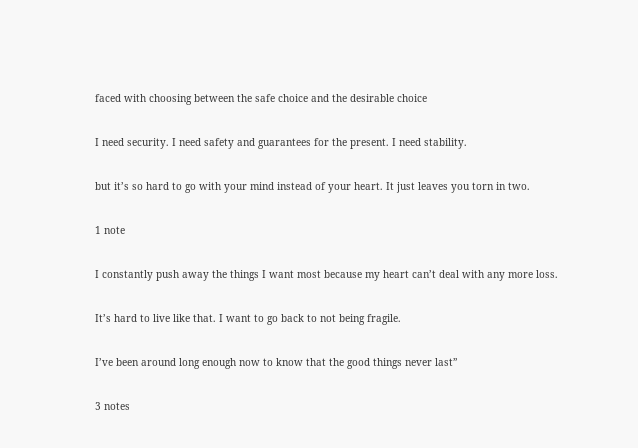faced with choosing between the safe choice and the desirable choice

I need security. I need safety and guarantees for the present. I need stability.

but it’s so hard to go with your mind instead of your heart. It just leaves you torn in two.

1 note

I constantly push away the things I want most because my heart can’t deal with any more loss.

It’s hard to live like that. I want to go back to not being fragile.

I’ve been around long enough now to know that the good things never last”

3 notes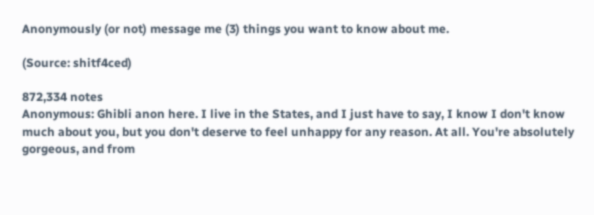Anonymously (or not) message me (3) things you want to know about me.

(Source: shitf4ced)

872,334 notes
Anonymous: Ghibli anon here. I live in the States, and I just have to say, I know I don't know much about you, but you don't deserve to feel unhappy for any reason. At all. You're absolutely gorgeous, and from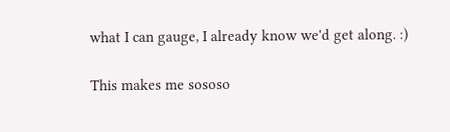what I can gauge, I already know we'd get along. :)

This makes me sososo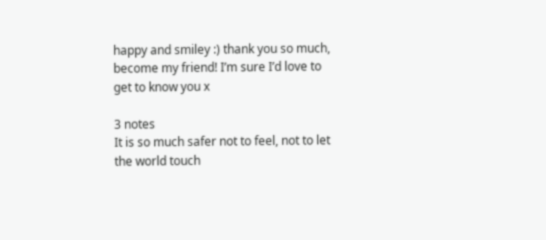happy and smiley :) thank you so much, become my friend! I’m sure I’d love to get to know you x

3 notes
It is so much safer not to feel, not to let the world touch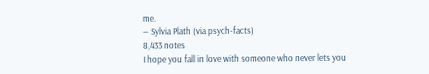me.
― Sylvia Plath (via psych-facts)
8,433 notes
I hope you fall in love with someone who never lets you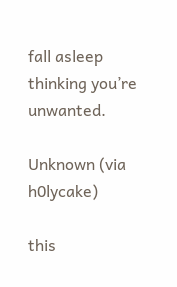fall asleep thinking you’re unwanted.

Unknown (via h0lycake)

this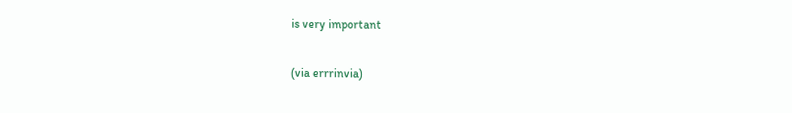is very important

(via errrinvia)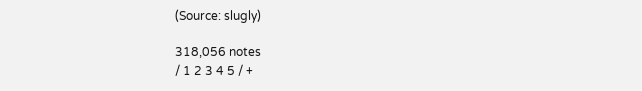(Source: slugly)

318,056 notes
/ 1 2 3 4 5 / +